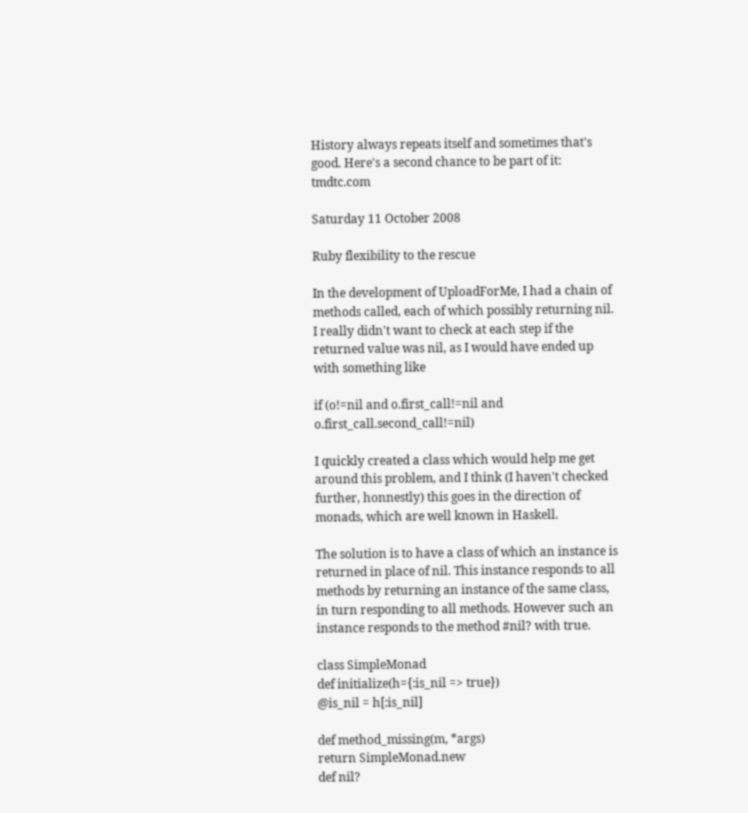History always repeats itself and sometimes that's good. Here's a second chance to be part of it: tmdtc.com

Saturday 11 October 2008

Ruby flexibility to the rescue

In the development of UploadForMe, I had a chain of methods called, each of which possibly returning nil. I really didn't want to check at each step if the returned value was nil, as I would have ended up with something like

if (o!=nil and o.first_call!=nil and o.first_call.second_call!=nil)

I quickly created a class which would help me get around this problem, and I think (I haven't checked further, honnestly) this goes in the direction of monads, which are well known in Haskell.

The solution is to have a class of which an instance is returned in place of nil. This instance responds to all methods by returning an instance of the same class, in turn responding to all methods. However such an instance responds to the method #nil? with true.

class SimpleMonad
def initialize(h={:is_nil => true})
@is_nil = h[:is_nil]

def method_missing(m, *args)
return SimpleMonad.new
def nil?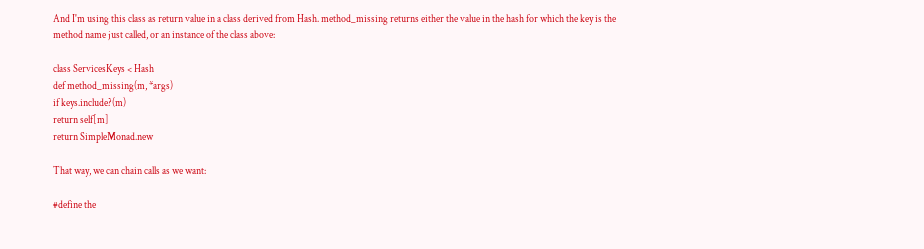And I'm using this class as return value in a class derived from Hash. method_missing returns either the value in the hash for which the key is the method name just called, or an instance of the class above:

class ServicesKeys < Hash
def method_missing(m, *args)
if keys.include?(m)
return self[m]
return SimpleMonad.new

That way, we can chain calls as we want:

#define the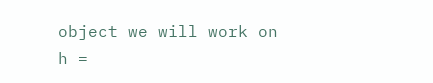object we will work on
h =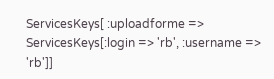ServicesKeys[ :uploadforme => ServicesKeys[:login => 'rb', :username => 'rb']]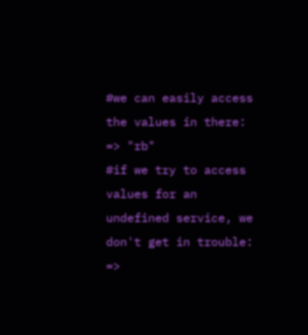#we can easily access the values in there:
=> "rb"
#if we try to access values for an undefined service, we don't get in trouble:
=>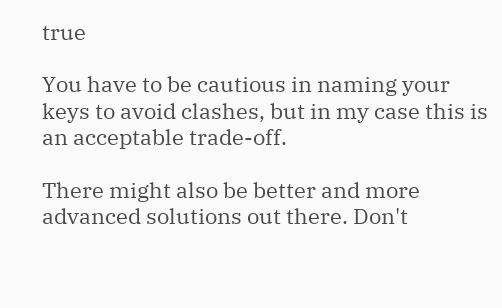true

You have to be cautious in naming your keys to avoid clashes, but in my case this is an acceptable trade-off.

There might also be better and more advanced solutions out there. Don't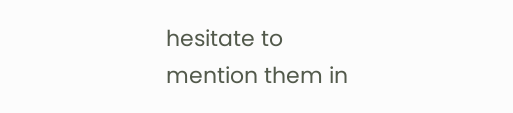hesitate to mention them in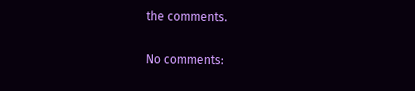the comments.

No comments: